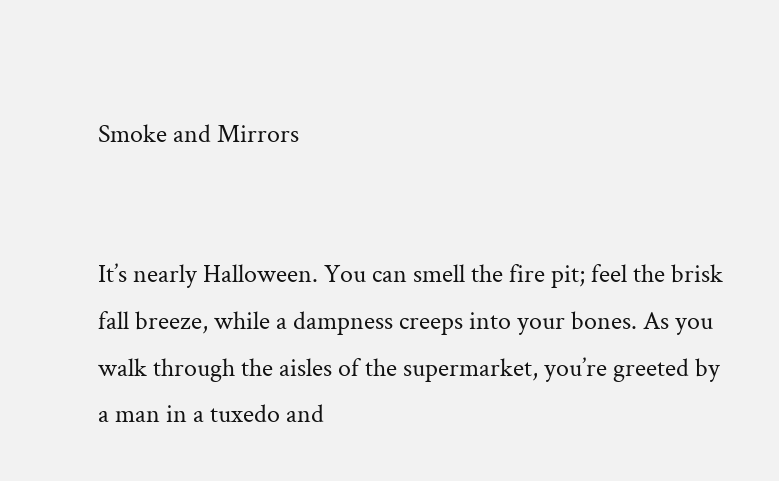Smoke and Mirrors


It’s nearly Halloween. You can smell the fire pit; feel the brisk fall breeze, while a dampness creeps into your bones. As you walk through the aisles of the supermarket, you’re greeted by a man in a tuxedo and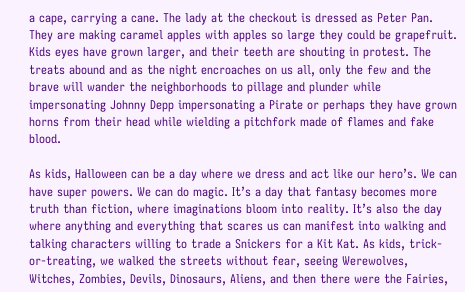a cape, carrying a cane. The lady at the checkout is dressed as Peter Pan. They are making caramel apples with apples so large they could be grapefruit. Kids eyes have grown larger, and their teeth are shouting in protest. The treats abound and as the night encroaches on us all, only the few and the brave will wander the neighborhoods to pillage and plunder while impersonating Johnny Depp impersonating a Pirate or perhaps they have grown horns from their head while wielding a pitchfork made of flames and fake blood.

As kids, Halloween can be a day where we dress and act like our hero’s. We can have super powers. We can do magic. It’s a day that fantasy becomes more truth than fiction, where imaginations bloom into reality. It’s also the day where anything and everything that scares us can manifest into walking and talking characters willing to trade a Snickers for a Kit Kat. As kids, trick-or-treating, we walked the streets without fear, seeing Werewolves, Witches, Zombies, Devils, Dinosaurs, Aliens, and then there were the Fairies,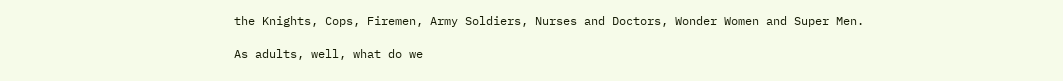the Knights, Cops, Firemen, Army Soldiers, Nurses and Doctors, Wonder Women and Super Men.

As adults, well, what do we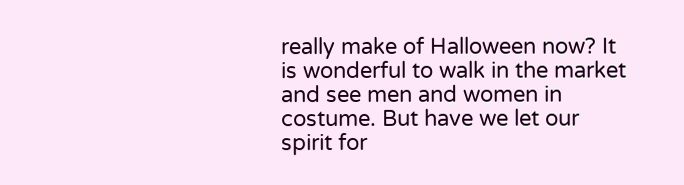really make of Halloween now? It is wonderful to walk in the market and see men and women in costume. But have we let our spirit for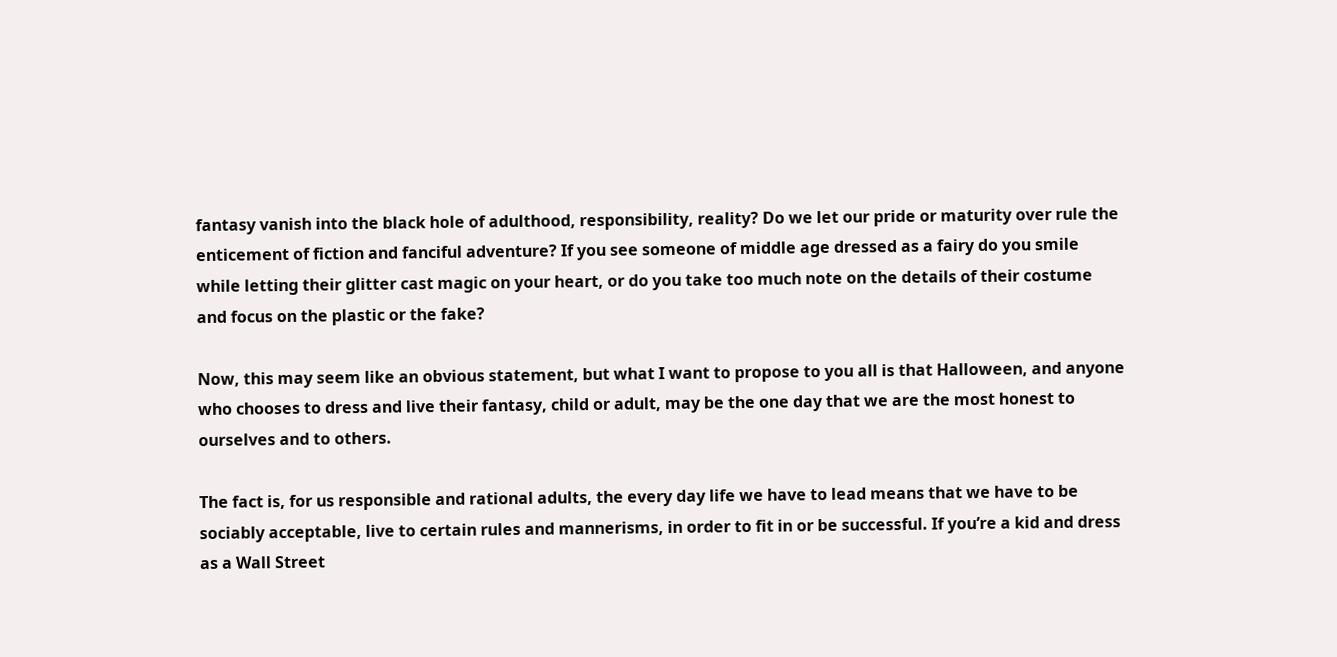fantasy vanish into the black hole of adulthood, responsibility, reality? Do we let our pride or maturity over rule the enticement of fiction and fanciful adventure? If you see someone of middle age dressed as a fairy do you smile while letting their glitter cast magic on your heart, or do you take too much note on the details of their costume and focus on the plastic or the fake?

Now, this may seem like an obvious statement, but what I want to propose to you all is that Halloween, and anyone who chooses to dress and live their fantasy, child or adult, may be the one day that we are the most honest to ourselves and to others.

The fact is, for us responsible and rational adults, the every day life we have to lead means that we have to be sociably acceptable, live to certain rules and mannerisms, in order to fit in or be successful. If you’re a kid and dress as a Wall Street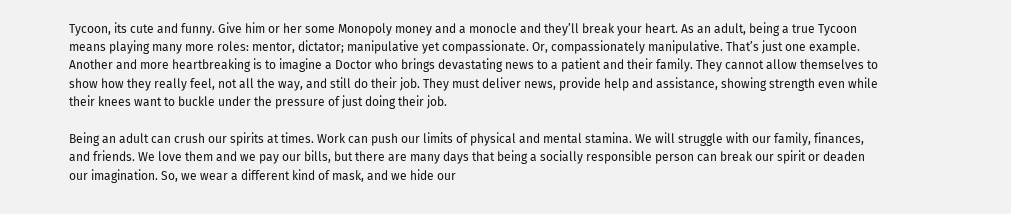Tycoon, its cute and funny. Give him or her some Monopoly money and a monocle and they’ll break your heart. As an adult, being a true Tycoon means playing many more roles: mentor, dictator; manipulative yet compassionate. Or, compassionately manipulative. That’s just one example. Another and more heartbreaking is to imagine a Doctor who brings devastating news to a patient and their family. They cannot allow themselves to show how they really feel, not all the way, and still do their job. They must deliver news, provide help and assistance, showing strength even while their knees want to buckle under the pressure of just doing their job.

Being an adult can crush our spirits at times. Work can push our limits of physical and mental stamina. We will struggle with our family, finances, and friends. We love them and we pay our bills, but there are many days that being a socially responsible person can break our spirit or deaden our imagination. So, we wear a different kind of mask, and we hide our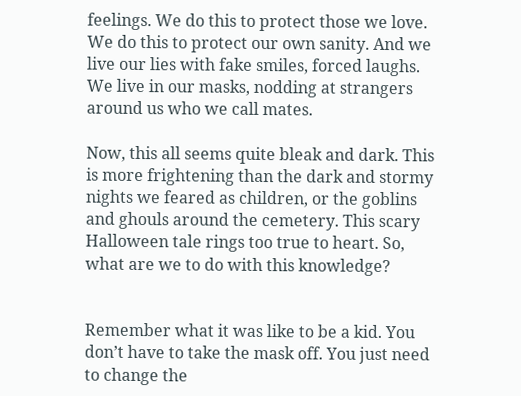feelings. We do this to protect those we love. We do this to protect our own sanity. And we live our lies with fake smiles, forced laughs. We live in our masks, nodding at strangers around us who we call mates.

Now, this all seems quite bleak and dark. This is more frightening than the dark and stormy nights we feared as children, or the goblins and ghouls around the cemetery. This scary Halloween tale rings too true to heart. So, what are we to do with this knowledge?


Remember what it was like to be a kid. You don’t have to take the mask off. You just need to change the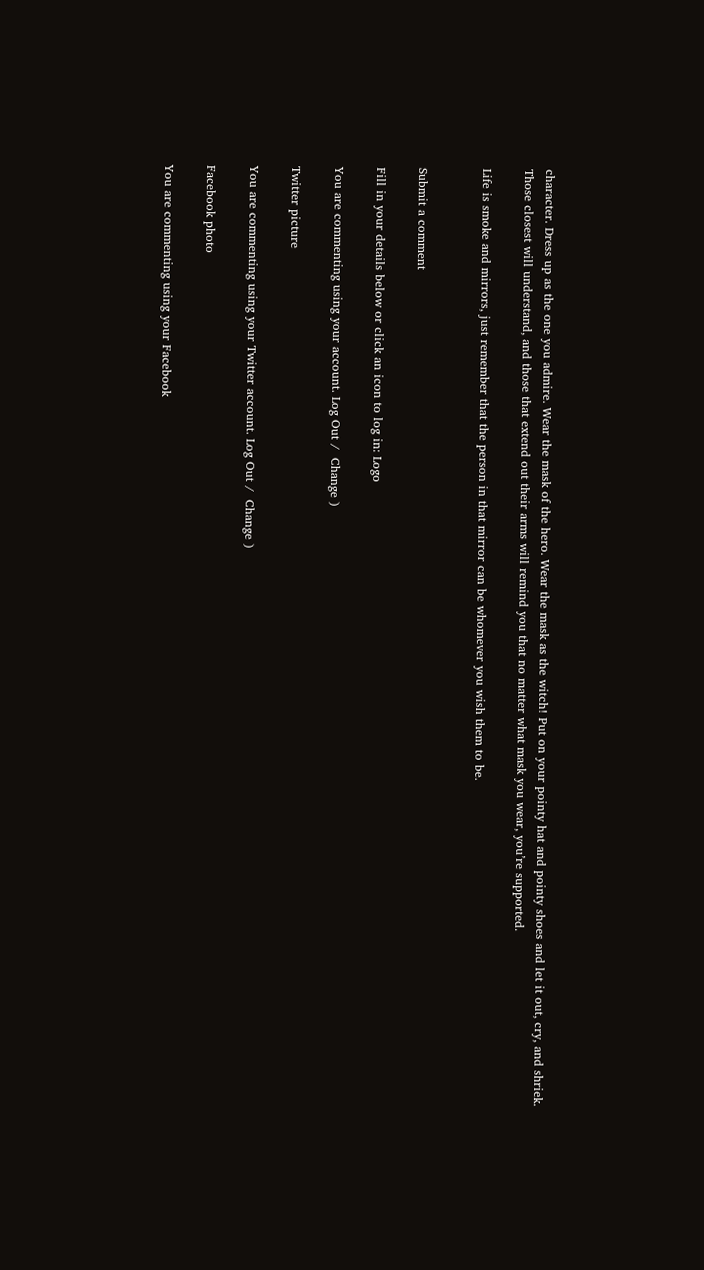character. Dress up as the one you admire. Wear the mask of the hero. Wear the mask as the witch! Put on your pointy hat and pointy shoes and let it out, cry, and shriek. Those closest will understand, and those that extend out their arms will remind you that no matter what mask you wear, you’re supported.

Life is smoke and mirrors, just remember that the person in that mirror can be whomever you wish them to be.


Submit a comment

Fill in your details below or click an icon to log in: Logo

You are commenting using your account. Log Out /  Change )

Twitter picture

You are commenting using your Twitter account. Log Out /  Change )

Facebook photo

You are commenting using your Facebook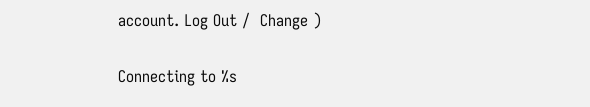account. Log Out /  Change )

Connecting to %s